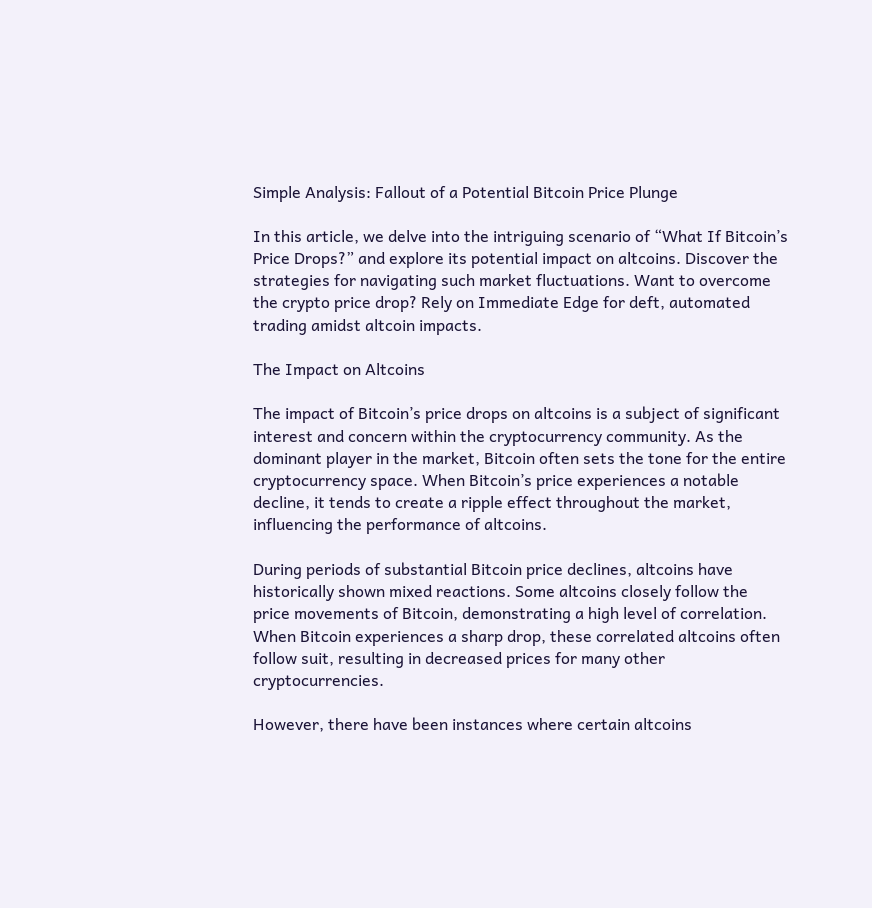Simple Analysis: Fallout of a Potential Bitcoin Price Plunge

In this article, we delve into the intriguing scenario of “What If Bitcoin’s Price Drops?” and explore its potential impact on altcoins. Discover the strategies for navigating such market fluctuations. Want to overcome the crypto price drop? Rely on Immediate Edge for deft, automated trading amidst altcoin impacts.

The Impact on Altcoins

The impact of Bitcoin’s price drops on altcoins is a subject of significant interest and concern within the cryptocurrency community. As the dominant player in the market, Bitcoin often sets the tone for the entire cryptocurrency space. When Bitcoin’s price experiences a notable decline, it tends to create a ripple effect throughout the market, influencing the performance of altcoins.

During periods of substantial Bitcoin price declines, altcoins have historically shown mixed reactions. Some altcoins closely follow the price movements of Bitcoin, demonstrating a high level of correlation. When Bitcoin experiences a sharp drop, these correlated altcoins often follow suit, resulting in decreased prices for many other cryptocurrencies.

However, there have been instances where certain altcoins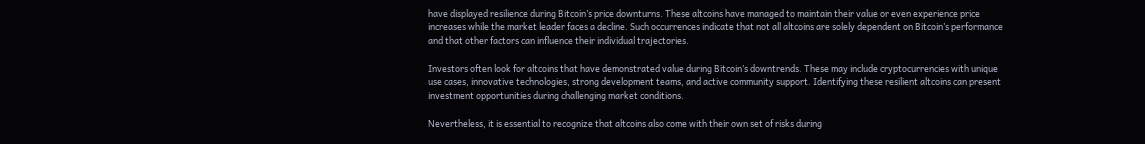have displayed resilience during Bitcoin’s price downturns. These altcoins have managed to maintain their value or even experience price increases while the market leader faces a decline. Such occurrences indicate that not all altcoins are solely dependent on Bitcoin’s performance and that other factors can influence their individual trajectories.

Investors often look for altcoins that have demonstrated value during Bitcoin’s downtrends. These may include cryptocurrencies with unique use cases, innovative technologies, strong development teams, and active community support. Identifying these resilient altcoins can present investment opportunities during challenging market conditions.

Nevertheless, it is essential to recognize that altcoins also come with their own set of risks during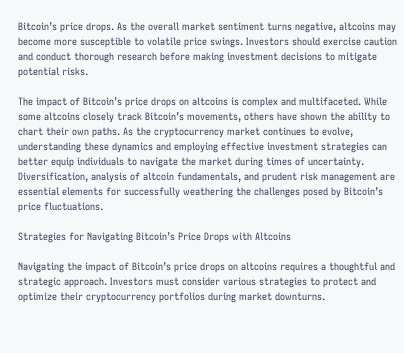Bitcoin’s price drops. As the overall market sentiment turns negative, altcoins may become more susceptible to volatile price swings. Investors should exercise caution and conduct thorough research before making investment decisions to mitigate potential risks.

The impact of Bitcoin’s price drops on altcoins is complex and multifaceted. While some altcoins closely track Bitcoin’s movements, others have shown the ability to chart their own paths. As the cryptocurrency market continues to evolve, understanding these dynamics and employing effective investment strategies can better equip individuals to navigate the market during times of uncertainty. Diversification, analysis of altcoin fundamentals, and prudent risk management are essential elements for successfully weathering the challenges posed by Bitcoin’s price fluctuations.

Strategies for Navigating Bitcoin’s Price Drops with Altcoins

Navigating the impact of Bitcoin’s price drops on altcoins requires a thoughtful and strategic approach. Investors must consider various strategies to protect and optimize their cryptocurrency portfolios during market downturns.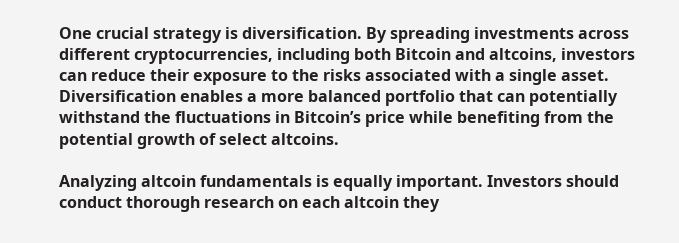One crucial strategy is diversification. By spreading investments across different cryptocurrencies, including both Bitcoin and altcoins, investors can reduce their exposure to the risks associated with a single asset. Diversification enables a more balanced portfolio that can potentially withstand the fluctuations in Bitcoin’s price while benefiting from the potential growth of select altcoins.

Analyzing altcoin fundamentals is equally important. Investors should conduct thorough research on each altcoin they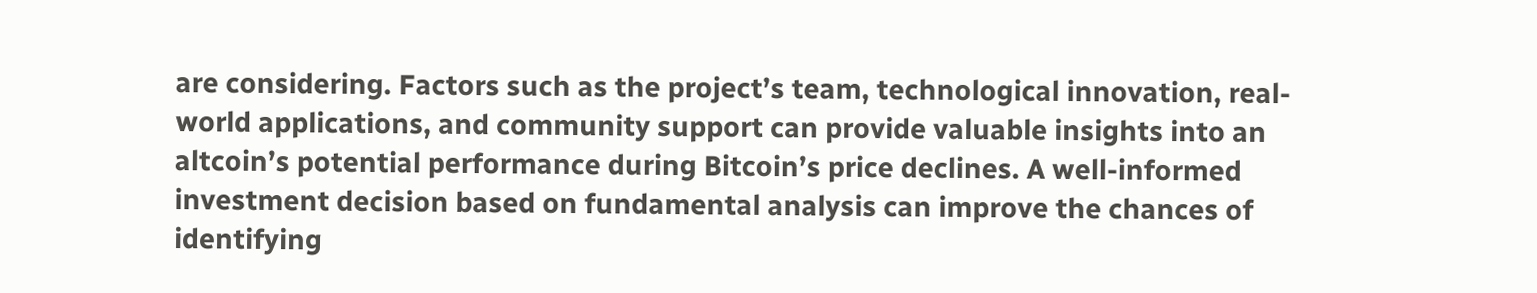are considering. Factors such as the project’s team, technological innovation, real-world applications, and community support can provide valuable insights into an altcoin’s potential performance during Bitcoin’s price declines. A well-informed investment decision based on fundamental analysis can improve the chances of identifying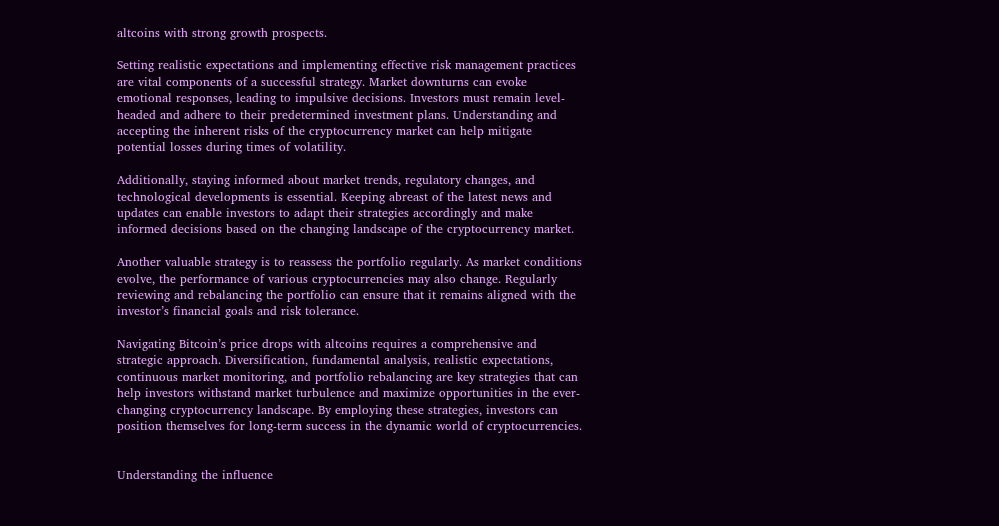altcoins with strong growth prospects.

Setting realistic expectations and implementing effective risk management practices are vital components of a successful strategy. Market downturns can evoke emotional responses, leading to impulsive decisions. Investors must remain level-headed and adhere to their predetermined investment plans. Understanding and accepting the inherent risks of the cryptocurrency market can help mitigate potential losses during times of volatility.

Additionally, staying informed about market trends, regulatory changes, and technological developments is essential. Keeping abreast of the latest news and updates can enable investors to adapt their strategies accordingly and make informed decisions based on the changing landscape of the cryptocurrency market.

Another valuable strategy is to reassess the portfolio regularly. As market conditions evolve, the performance of various cryptocurrencies may also change. Regularly reviewing and rebalancing the portfolio can ensure that it remains aligned with the investor’s financial goals and risk tolerance.

Navigating Bitcoin’s price drops with altcoins requires a comprehensive and strategic approach. Diversification, fundamental analysis, realistic expectations, continuous market monitoring, and portfolio rebalancing are key strategies that can help investors withstand market turbulence and maximize opportunities in the ever-changing cryptocurrency landscape. By employing these strategies, investors can position themselves for long-term success in the dynamic world of cryptocurrencies.


Understanding the influence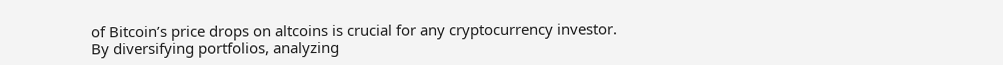of Bitcoin’s price drops on altcoins is crucial for any cryptocurrency investor. By diversifying portfolios, analyzing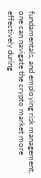fundamentals, and employing risk management, one can navigate the crypto market more effectively during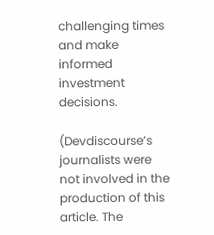challenging times and make informed investment decisions.

(Devdiscourse’s journalists were not involved in the production of this article. The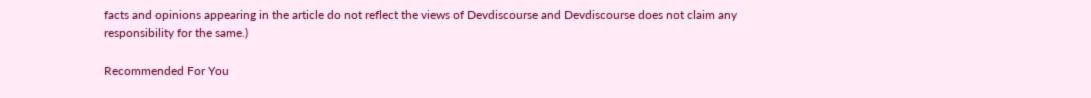facts and opinions appearing in the article do not reflect the views of Devdiscourse and Devdiscourse does not claim any responsibility for the same.)

Recommended For You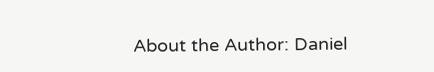About the Author: Daniel